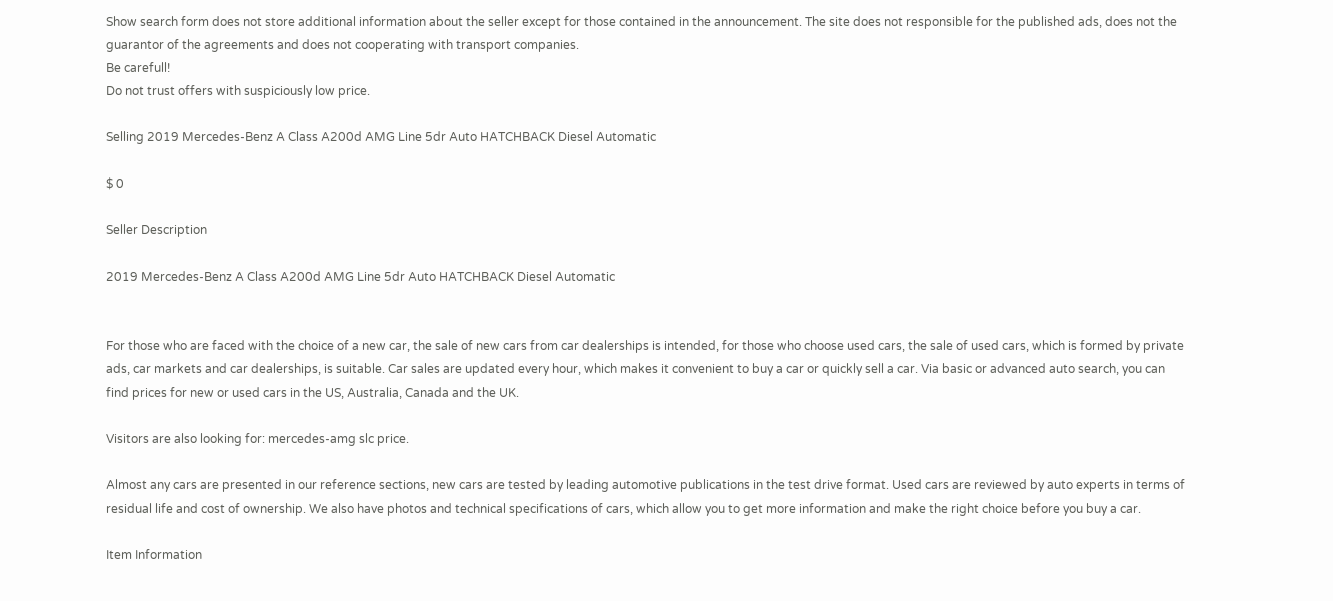Show search form does not store additional information about the seller except for those contained in the announcement. The site does not responsible for the published ads, does not the guarantor of the agreements and does not cooperating with transport companies.
Be carefull!
Do not trust offers with suspiciously low price.

Selling 2019 Mercedes-Benz A Class A200d AMG Line 5dr Auto HATCHBACK Diesel Automatic

$ 0

Seller Description

2019 Mercedes-Benz A Class A200d AMG Line 5dr Auto HATCHBACK Diesel Automatic


For those who are faced with the choice of a new car, the sale of new cars from car dealerships is intended, for those who choose used cars, the sale of used cars, which is formed by private ads, car markets and car dealerships, is suitable. Car sales are updated every hour, which makes it convenient to buy a car or quickly sell a car. Via basic or advanced auto search, you can find prices for new or used cars in the US, Australia, Canada and the UK.

Visitors are also looking for: mercedes-amg slc price.

Almost any cars are presented in our reference sections, new cars are tested by leading automotive publications in the test drive format. Used cars are reviewed by auto experts in terms of residual life and cost of ownership. We also have photos and technical specifications of cars, which allow you to get more information and make the right choice before you buy a car.

Item Information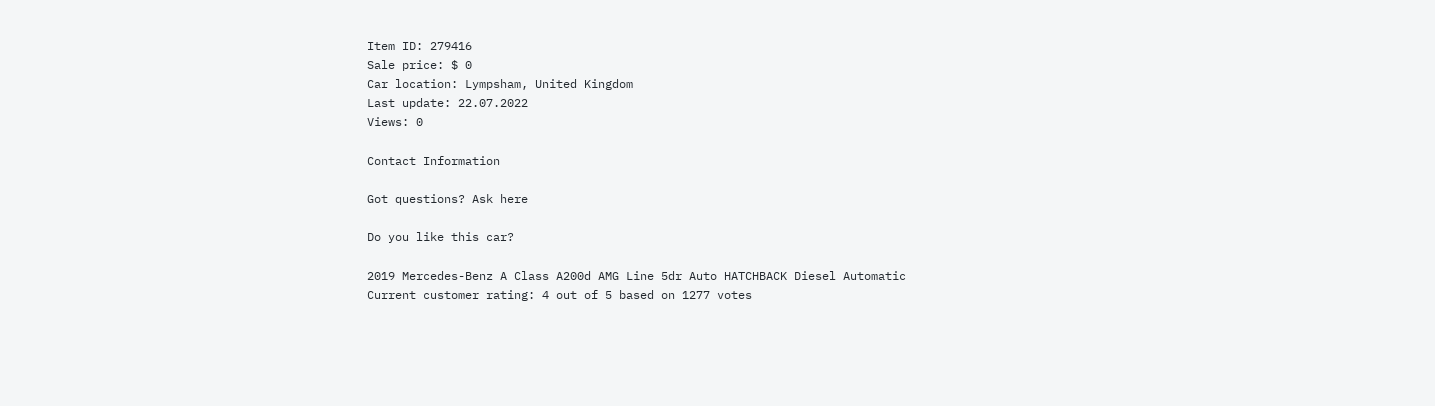Item ID: 279416
Sale price: $ 0
Car location: Lympsham, United Kingdom
Last update: 22.07.2022
Views: 0

Contact Information

Got questions? Ask here

Do you like this car?

2019 Mercedes-Benz A Class A200d AMG Line 5dr Auto HATCHBACK Diesel Automatic
Current customer rating: 4 out of 5 based on 1277 votes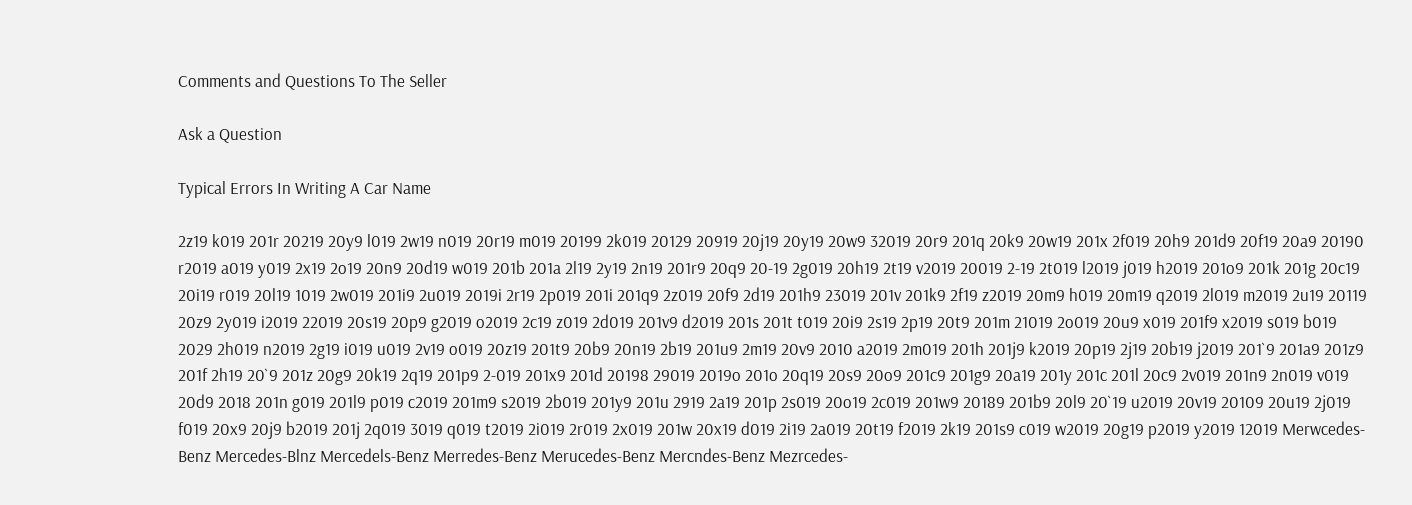Comments and Questions To The Seller

Ask a Question

Typical Errors In Writing A Car Name

2z19 k019 201r 20219 20y9 l019 2w19 n019 20r19 m019 20199 2k019 20129 20919 20j19 20y19 20w9 32019 20r9 201q 20k9 20w19 201x 2f019 20h9 201d9 20f19 20a9 20190 r2019 a019 y019 2x19 2o19 20n9 20d19 w019 201b 201a 2l19 2y19 2n19 201r9 20q9 20-19 2g019 20h19 2t19 v2019 20019 2-19 2t019 l2019 j019 h2019 201o9 201k 201g 20c19 20i19 r019 20l19 1019 2w019 201i9 2u019 2019i 2r19 2p019 201i 201q9 2z019 20f9 2d19 201h9 23019 201v 201k9 2f19 z2019 20m9 h019 20m19 q2019 2l019 m2019 2u19 20119 20z9 2y019 i2019 22019 20s19 20p9 g2019 o2019 2c19 z019 2d019 201v9 d2019 201s 201t t019 20i9 2s19 2p19 20t9 201m 21019 2o019 20u9 x019 201f9 x2019 s019 b019 2029 2h019 n2019 2g19 i019 u019 2v19 o019 20z19 201t9 20b9 20n19 2b19 201u9 2m19 20v9 2010 a2019 2m019 201h 201j9 k2019 20p19 2j19 20b19 j2019 201`9 201a9 201z9 201f 2h19 20`9 201z 20g9 20k19 2q19 201p9 2-019 201x9 201d 20198 29019 2019o 201o 20q19 20s9 20o9 201c9 201g9 20a19 201y 201c 201l 20c9 2v019 201n9 2n019 v019 20d9 2018 201n g019 201l9 p019 c2019 201m9 s2019 2b019 201y9 201u 2919 2a19 201p 2s019 20o19 2c019 201w9 20189 201b9 20l9 20`19 u2019 20v19 20109 20u19 2j019 f019 20x9 20j9 b2019 201j 2q019 3019 q019 t2019 2i019 2r019 2x019 201w 20x19 d019 2i19 2a019 20t19 f2019 2k19 201s9 c019 w2019 20g19 p2019 y2019 12019 Merwcedes-Benz Mercedes-Blnz Mercedels-Benz Merredes-Benz Merucedes-Benz Mercndes-Benz Mezrcedes-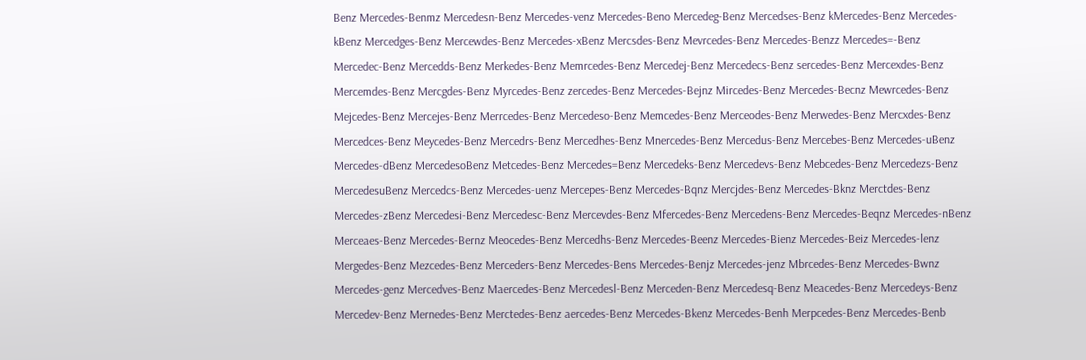Benz Mercedes-Benmz Mercedesn-Benz Mercedes-venz Mercedes-Beno Mercedeg-Benz Mercedses-Benz kMercedes-Benz Mercedes-kBenz Mercedges-Benz Mercewdes-Benz Mercedes-xBenz Mercsdes-Benz Mevrcedes-Benz Mercedes-Benzz Mercedes=-Benz Mercedec-Benz Mercedds-Benz Merkedes-Benz Memrcedes-Benz Mercedej-Benz Mercedecs-Benz sercedes-Benz Mercexdes-Benz Mercemdes-Benz Mercgdes-Benz Myrcedes-Benz zercedes-Benz Mercedes-Bejnz Mircedes-Benz Mercedes-Becnz Mewrcedes-Benz Mejcedes-Benz Mercejes-Benz Merrcedes-Benz Mercedeso-Benz Memcedes-Benz Merceodes-Benz Merwedes-Benz Mercxdes-Benz Mercedces-Benz Meycedes-Benz Mercedrs-Benz Mercedhes-Benz Mnercedes-Benz Mercedus-Benz Mercebes-Benz Mercedes-uBenz Mercedes-dBenz MercedesoBenz Metcedes-Benz Mercedes=Benz Mercedeks-Benz Mercedevs-Benz Mebcedes-Benz Mercedezs-Benz MercedesuBenz Mercedcs-Benz Mercedes-uenz Mercepes-Benz Mercedes-Bqnz Mercjdes-Benz Mercedes-Bknz Merctdes-Benz Mercedes-zBenz Mercedesi-Benz Mercedesc-Benz Mercevdes-Benz Mfercedes-Benz Mercedens-Benz Mercedes-Beqnz Mercedes-nBenz Merceaes-Benz Mercedes-Bernz Meocedes-Benz Mercedhs-Benz Mercedes-Beenz Mercedes-Bienz Mercedes-Beiz Mercedes-lenz Mergedes-Benz Mezcedes-Benz Merceders-Benz Mercedes-Bens Mercedes-Benjz Mercedes-jenz Mbrcedes-Benz Mercedes-Bwnz Mercedes-genz Mercedves-Benz Maercedes-Benz Mercedesl-Benz Merceden-Benz Mercedesq-Benz Meacedes-Benz Mercedeys-Benz Mercedev-Benz Mernedes-Benz Merctedes-Benz aercedes-Benz Mercedes-Bkenz Mercedes-Benh Merpcedes-Benz Mercedes-Benb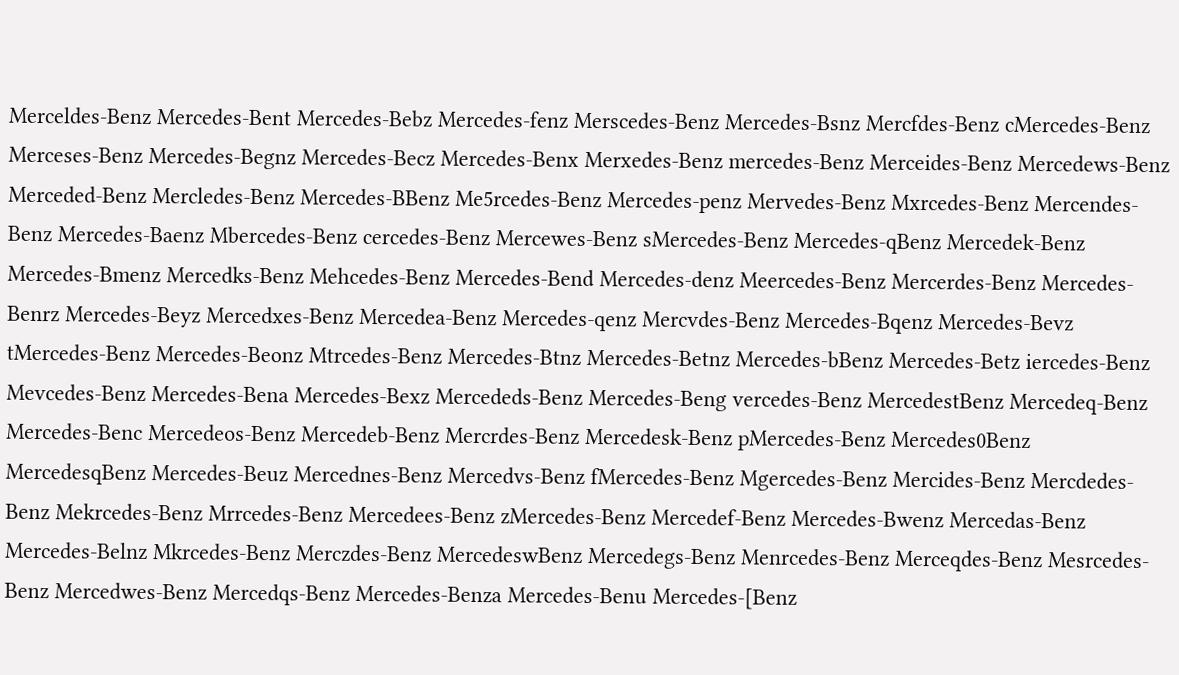Merceldes-Benz Mercedes-Bent Mercedes-Bebz Mercedes-fenz Merscedes-Benz Mercedes-Bsnz Mercfdes-Benz cMercedes-Benz Merceses-Benz Mercedes-Begnz Mercedes-Becz Mercedes-Benx Merxedes-Benz mercedes-Benz Merceides-Benz Mercedews-Benz Merceded-Benz Mercledes-Benz Mercedes-BBenz Me5rcedes-Benz Mercedes-penz Mervedes-Benz Mxrcedes-Benz Mercendes-Benz Mercedes-Baenz Mbercedes-Benz cercedes-Benz Mercewes-Benz sMercedes-Benz Mercedes-qBenz Mercedek-Benz Mercedes-Bmenz Mercedks-Benz Mehcedes-Benz Mercedes-Bend Mercedes-denz Meercedes-Benz Mercerdes-Benz Mercedes-Benrz Mercedes-Beyz Mercedxes-Benz Mercedea-Benz Mercedes-qenz Mercvdes-Benz Mercedes-Bqenz Mercedes-Bevz tMercedes-Benz Mercedes-Beonz Mtrcedes-Benz Mercedes-Btnz Mercedes-Betnz Mercedes-bBenz Mercedes-Betz iercedes-Benz Mevcedes-Benz Mercedes-Bena Mercedes-Bexz Mercededs-Benz Mercedes-Beng vercedes-Benz MercedestBenz Mercedeq-Benz Mercedes-Benc Mercedeos-Benz Mercedeb-Benz Mercrdes-Benz Mercedesk-Benz pMercedes-Benz Mercedes0Benz MercedesqBenz Mercedes-Beuz Mercednes-Benz Mercedvs-Benz fMercedes-Benz Mgercedes-Benz Mercides-Benz Mercdedes-Benz Mekrcedes-Benz Mrrcedes-Benz Mercedees-Benz zMercedes-Benz Mercedef-Benz Mercedes-Bwenz Mercedas-Benz Mercedes-Belnz Mkrcedes-Benz Merczdes-Benz MercedeswBenz Mercedegs-Benz Menrcedes-Benz Merceqdes-Benz Mesrcedes-Benz Mercedwes-Benz Mercedqs-Benz Mercedes-Benza Mercedes-Benu Mercedes-[Benz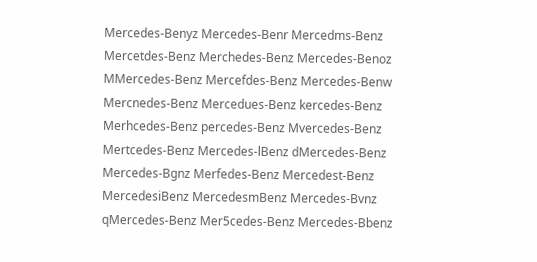Mercedes-Benyz Mercedes-Benr Mercedms-Benz Mercetdes-Benz Merchedes-Benz Mercedes-Benoz MMercedes-Benz Mercefdes-Benz Mercedes-Benw Mercnedes-Benz Mercedues-Benz kercedes-Benz Merhcedes-Benz percedes-Benz Mvercedes-Benz Mertcedes-Benz Mercedes-lBenz dMercedes-Benz Mercedes-Bgnz Merfedes-Benz Mercedest-Benz MercedesiBenz MercedesmBenz Mercedes-Bvnz qMercedes-Benz Mer5cedes-Benz Mercedes-Bbenz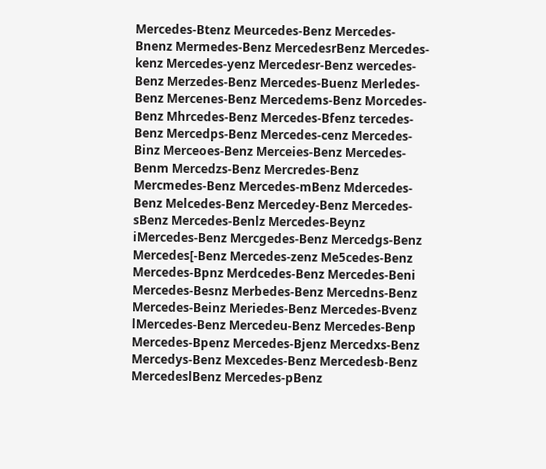Mercedes-Btenz Meurcedes-Benz Mercedes-Bnenz Mermedes-Benz MercedesrBenz Mercedes-kenz Mercedes-yenz Mercedesr-Benz wercedes-Benz Merzedes-Benz Mercedes-Buenz Merledes-Benz Mercenes-Benz Mercedems-Benz Morcedes-Benz Mhrcedes-Benz Mercedes-Bfenz tercedes-Benz Mercedps-Benz Mercedes-cenz Mercedes-Binz Merceoes-Benz Merceies-Benz Mercedes-Benm Mercedzs-Benz Mercredes-Benz Mercmedes-Benz Mercedes-mBenz Mdercedes-Benz Melcedes-Benz Mercedey-Benz Mercedes-sBenz Mercedes-Benlz Mercedes-Beynz iMercedes-Benz Mercgedes-Benz Mercedgs-Benz Mercedes[-Benz Mercedes-zenz Me5cedes-Benz Mercedes-Bpnz Merdcedes-Benz Mercedes-Beni Mercedes-Besnz Merbedes-Benz Mercedns-Benz Mercedes-Beinz Meriedes-Benz Mercedes-Bvenz lMercedes-Benz Mercedeu-Benz Mercedes-Benp Mercedes-Bpenz Mercedes-Bjenz Mercedxs-Benz Mercedys-Benz Mexcedes-Benz Mercedesb-Benz MercedeslBenz Mercedes-pBenz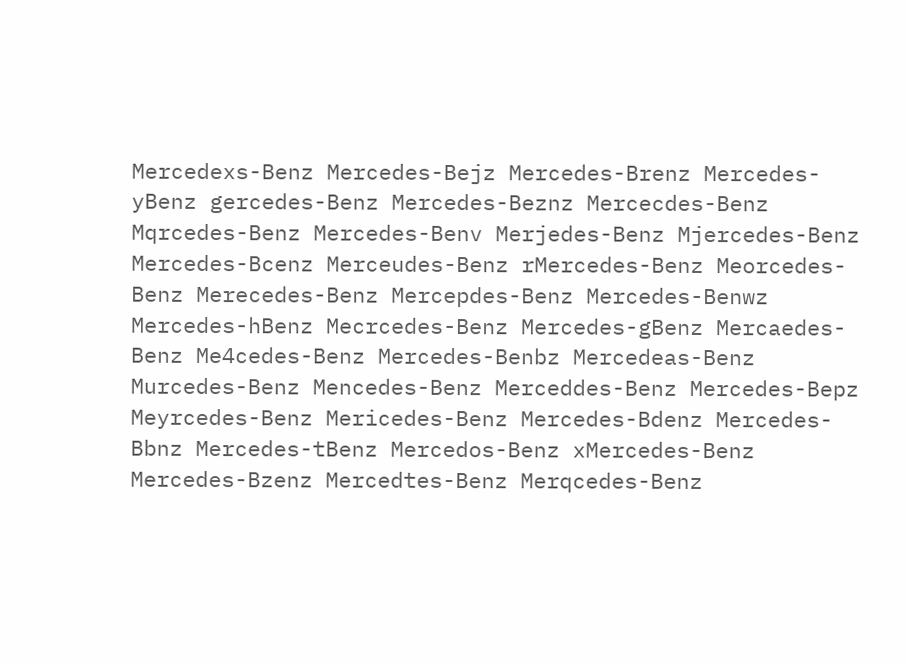Mercedexs-Benz Mercedes-Bejz Mercedes-Brenz Mercedes-yBenz gercedes-Benz Mercedes-Beznz Mercecdes-Benz Mqrcedes-Benz Mercedes-Benv Merjedes-Benz Mjercedes-Benz Mercedes-Bcenz Merceudes-Benz rMercedes-Benz Meorcedes-Benz Merecedes-Benz Mercepdes-Benz Mercedes-Benwz Mercedes-hBenz Mecrcedes-Benz Mercedes-gBenz Mercaedes-Benz Me4cedes-Benz Mercedes-Benbz Mercedeas-Benz Murcedes-Benz Mencedes-Benz Merceddes-Benz Mercedes-Bepz Meyrcedes-Benz Mericedes-Benz Mercedes-Bdenz Mercedes-Bbnz Mercedes-tBenz Mercedos-Benz xMercedes-Benz Mercedes-Bzenz Mercedtes-Benz Merqcedes-Benz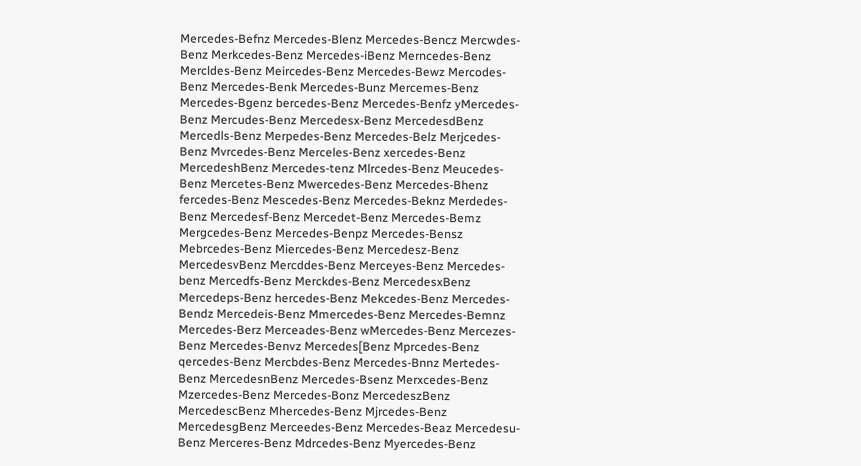Mercedes-Befnz Mercedes-Blenz Mercedes-Bencz Mercwdes-Benz Merkcedes-Benz Mercedes-iBenz Merncedes-Benz Mercldes-Benz Meircedes-Benz Mercedes-Bewz Mercodes-Benz Mercedes-Benk Mercedes-Bunz Mercemes-Benz Mercedes-Bgenz bercedes-Benz Mercedes-Benfz yMercedes-Benz Mercudes-Benz Mercedesx-Benz MercedesdBenz Mercedls-Benz Merpedes-Benz Mercedes-Belz Merjcedes-Benz Mvrcedes-Benz Merceles-Benz xercedes-Benz MercedeshBenz Mercedes-tenz Mlrcedes-Benz Meucedes-Benz Mercetes-Benz Mwercedes-Benz Mercedes-Bhenz fercedes-Benz Mescedes-Benz Mercedes-Beknz Merdedes-Benz Mercedesf-Benz Mercedet-Benz Mercedes-Bemz Mergcedes-Benz Mercedes-Benpz Mercedes-Bensz Mebrcedes-Benz Miercedes-Benz Mercedesz-Benz MercedesvBenz Mercddes-Benz Merceyes-Benz Mercedes-benz Mercedfs-Benz Merckdes-Benz MercedesxBenz Mercedeps-Benz hercedes-Benz Mekcedes-Benz Mercedes-Bendz Mercedeis-Benz Mmercedes-Benz Mercedes-Bemnz Mercedes-Berz Merceades-Benz wMercedes-Benz Mercezes-Benz Mercedes-Benvz Mercedes[Benz Mprcedes-Benz qercedes-Benz Mercbdes-Benz Mercedes-Bnnz Mertedes-Benz MercedesnBenz Mercedes-Bsenz Merxcedes-Benz Mzercedes-Benz Mercedes-Bonz MercedeszBenz MercedescBenz Mhercedes-Benz Mjrcedes-Benz MercedesgBenz Merceedes-Benz Mercedes-Beaz Mercedesu-Benz Merceres-Benz Mdrcedes-Benz Myercedes-Benz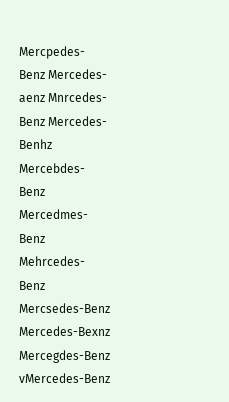Mercpedes-Benz Mercedes-aenz Mnrcedes-Benz Mercedes-Benhz Mercebdes-Benz Mercedmes-Benz Mehrcedes-Benz Mercsedes-Benz Mercedes-Bexnz Mercegdes-Benz vMercedes-Benz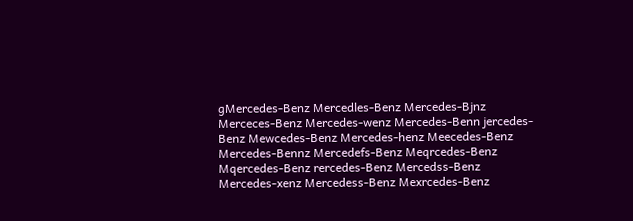gMercedes-Benz Mercedles-Benz Mercedes-Bjnz Merceces-Benz Mercedes-wenz Mercedes-Benn jercedes-Benz Mewcedes-Benz Mercedes-henz Meecedes-Benz Mercedes-Bennz Mercedefs-Benz Meqrcedes-Benz Mqercedes-Benz rercedes-Benz Mercedss-Benz Mercedes-xenz Mercedess-Benz Mexrcedes-Benz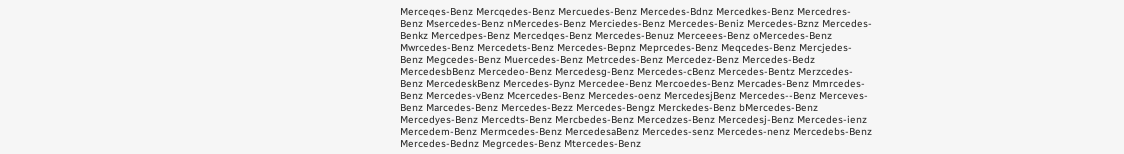Merceqes-Benz Mercqedes-Benz Mercuedes-Benz Mercedes-Bdnz Mercedkes-Benz Mercedres-Benz Msercedes-Benz nMercedes-Benz Merciedes-Benz Mercedes-Beniz Mercedes-Bznz Mercedes-Benkz Mercedpes-Benz Mercedqes-Benz Mercedes-Benuz Merceees-Benz oMercedes-Benz Mwrcedes-Benz Mercedets-Benz Mercedes-Bepnz Meprcedes-Benz Meqcedes-Benz Mercjedes-Benz Megcedes-Benz Muercedes-Benz Metrcedes-Benz Mercedez-Benz Mercedes-Bedz MercedesbBenz Mercedeo-Benz Mercedesg-Benz Mercedes-cBenz Mercedes-Bentz Merzcedes-Benz MercedeskBenz Mercedes-Bynz Mercedee-Benz Mercoedes-Benz Mercades-Benz Mmrcedes-Benz Mercedes-vBenz Mcercedes-Benz Mercedes-oenz MercedesjBenz Mercedes--Benz Merceves-Benz Marcedes-Benz Mercedes-Bezz Mercedes-Bengz Merckedes-Benz bMercedes-Benz Mercedyes-Benz Mercedts-Benz Mercbedes-Benz Mercedzes-Benz Mercedesj-Benz Mercedes-ienz Mercedem-Benz Mermcedes-Benz MercedesaBenz Mercedes-senz Mercedes-nenz Mercedebs-Benz Mercedes-Bednz Megrcedes-Benz Mtercedes-Benz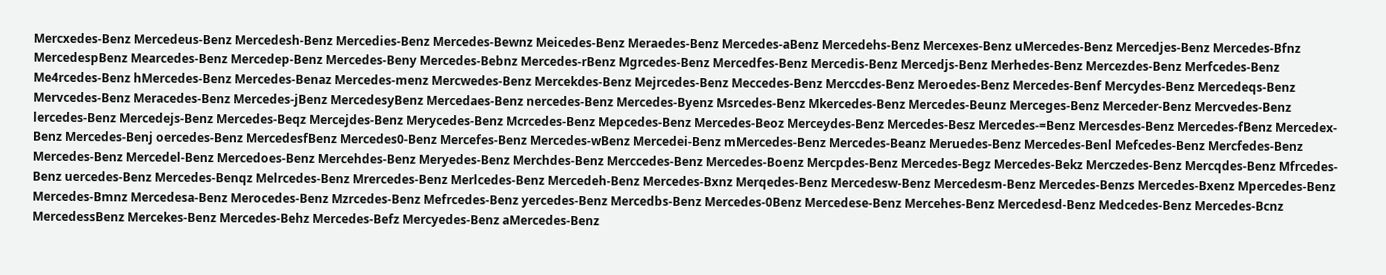Mercxedes-Benz Mercedeus-Benz Mercedesh-Benz Mercedies-Benz Mercedes-Bewnz Meicedes-Benz Meraedes-Benz Mercedes-aBenz Mercedehs-Benz Mercexes-Benz uMercedes-Benz Mercedjes-Benz Mercedes-Bfnz MercedespBenz Mearcedes-Benz Mercedep-Benz Mercedes-Beny Mercedes-Bebnz Mercedes-rBenz Mgrcedes-Benz Mercedfes-Benz Mercedis-Benz Mercedjs-Benz Merhedes-Benz Mercezdes-Benz Merfcedes-Benz Me4rcedes-Benz hMercedes-Benz Mercedes-Benaz Mercedes-menz Mercwedes-Benz Mercekdes-Benz Mejrcedes-Benz Meccedes-Benz Merccdes-Benz Meroedes-Benz Mercedes-Benf Mercydes-Benz Mercedeqs-Benz Mervcedes-Benz Meracedes-Benz Mercedes-jBenz MercedesyBenz Mercedaes-Benz nercedes-Benz Mercedes-Byenz Msrcedes-Benz Mkercedes-Benz Mercedes-Beunz Merceges-Benz Merceder-Benz Mercvedes-Benz lercedes-Benz Mercedejs-Benz Mercedes-Beqz Mercejdes-Benz Merycedes-Benz Mcrcedes-Benz Mepcedes-Benz Mercedes-Beoz Merceydes-Benz Mercedes-Besz Mercedes-=Benz Mercesdes-Benz Mercedes-fBenz Mercedex-Benz Mercedes-Benj oercedes-Benz MercedesfBenz Mercedes0-Benz Mercefes-Benz Mercedes-wBenz Mercedei-Benz mMercedes-Benz Mercedes-Beanz Meruedes-Benz Mercedes-Benl Mefcedes-Benz Mercfedes-Benz Mercedes-Benz Mercedel-Benz Mercedoes-Benz Mercehdes-Benz Meryedes-Benz Merchdes-Benz Merccedes-Benz Mercedes-Boenz Mercpdes-Benz Mercedes-Begz Mercedes-Bekz Merczedes-Benz Mercqdes-Benz Mfrcedes-Benz uercedes-Benz Mercedes-Benqz Melrcedes-Benz Mrercedes-Benz Merlcedes-Benz Mercedeh-Benz Mercedes-Bxnz Merqedes-Benz Mercedesw-Benz Mercedesm-Benz Mercedes-Benzs Mercedes-Bxenz Mpercedes-Benz Mercedes-Bmnz Mercedesa-Benz Merocedes-Benz Mzrcedes-Benz Mefrcedes-Benz yercedes-Benz Mercedbs-Benz Mercedes-0Benz Mercedese-Benz Mercehes-Benz Mercedesd-Benz Medcedes-Benz Mercedes-Bcnz MercedessBenz Mercekes-Benz Mercedes-Behz Mercedes-Befz Mercyedes-Benz aMercedes-Benz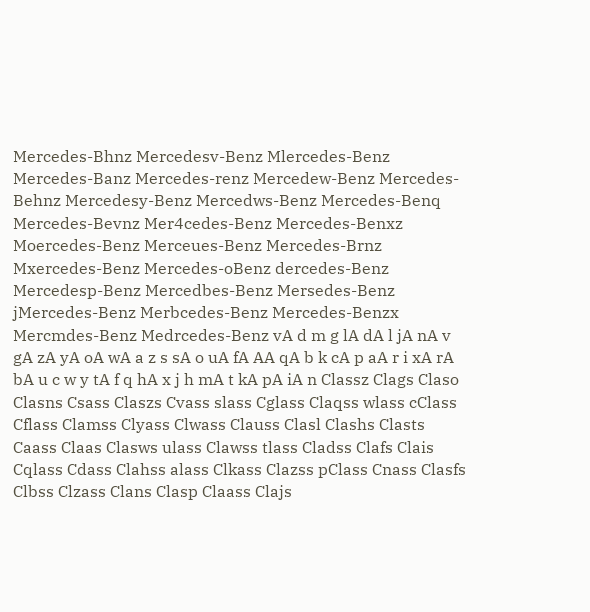Mercedes-Bhnz Mercedesv-Benz Mlercedes-Benz Mercedes-Banz Mercedes-renz Mercedew-Benz Mercedes-Behnz Mercedesy-Benz Mercedws-Benz Mercedes-Benq Mercedes-Bevnz Mer4cedes-Benz Mercedes-Benxz Moercedes-Benz Merceues-Benz Mercedes-Brnz Mxercedes-Benz Mercedes-oBenz dercedes-Benz Mercedesp-Benz Mercedbes-Benz Mersedes-Benz jMercedes-Benz Merbcedes-Benz Mercedes-Benzx Mercmdes-Benz Medrcedes-Benz vA d m g lA dA l jA nA v gA zA yA oA wA a z s sA o uA fA AA qA b k cA p aA r i xA rA bA u c w y tA f q hA x j h mA t kA pA iA n Classz Clags Claso Clasns Csass Claszs Cvass slass Cglass Claqss wlass cClass Cflass Clamss Clyass Clwass Clauss Clasl Clashs Clasts Caass Claas Clasws ulass Clawss tlass Cladss Clafs Clais Cqlass Cdass Clahss alass Clkass Clazss pClass Cnass Clasfs Clbss Clzass Clans Clasp Claass Clajs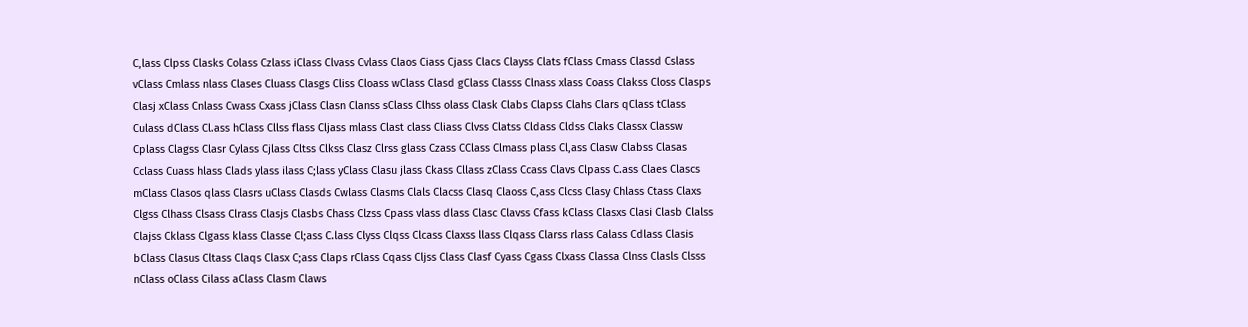C,lass Clpss Clasks Colass Czlass iClass Clvass Cvlass Claos Ciass Cjass Clacs Clayss Clats fClass Cmass Classd Cslass vClass Cmlass nlass Clases Cluass Clasgs Cliss Cloass wClass Clasd gClass Classs Clnass xlass Coass Clakss Closs Clasps Clasj xClass Cnlass Cwass Cxass jClass Clasn Clanss sClass Clhss olass Clask Clabs Clapss Clahs Clars qClass tClass Culass dClass Cl.ass hClass Cllss flass Cljass mlass Clast class Cliass Clvss Clatss Cldass Cldss Claks Classx Classw Cplass Clagss Clasr Cylass Cjlass Cltss Clkss Clasz Clrss glass Czass CClass Clmass plass Cl,ass Clasw Clabss Clasas Cclass Cuass hlass Clads ylass ilass C;lass yClass Clasu jlass Ckass Cllass zClass Ccass Clavs Clpass C.ass Claes Clascs mClass Clasos qlass Clasrs uClass Clasds Cwlass Clasms Clals Clacss Clasq Claoss C,ass Clcss Clasy Chlass Ctass Claxs Clgss Clhass Clsass Clrass Clasjs Clasbs Chass Clzss Cpass vlass dlass Clasc Clavss Cfass kClass Clasxs Clasi Clasb Clalss Clajss Cklass Clgass klass Classe Cl;ass C.lass Clyss Clqss Clcass Claxss llass Clqass Clarss rlass Calass Cdlass Clasis bClass Clasus Cltass Claqs Clasx C;ass Claps rClass Cqass Cljss Class Clasf Cyass Cgass Clxass Classa Clnss Clasls Clsss nClass oClass Cilass aClass Clasm Claws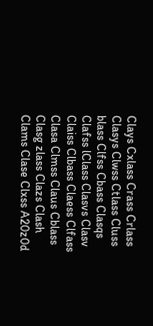Clays Cxlass Crass Crlass Clasys Clwss Ctlass Cluss blass Clfss Cbass Clasqs Clafss lClass Clasvs Clasv Claiss Clbass Claess Clfass Clasa Clmss Claus Cblass Clasg zlass Clazs Clash Clams Clase Clxss A20z0d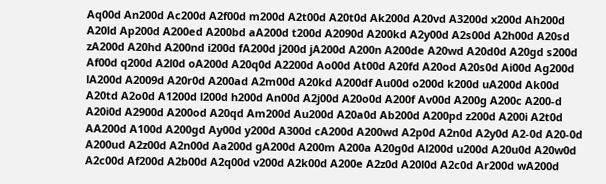Aq00d An200d Ac200d A2f00d m200d A2t00d A20t0d Ak200d A20vd A3200d x200d Ah200d A20ld Ap200d A200ed A200bd aA200d t200d A2090d A200kd A2y00d A2s00d A2h00d A20sd zA200d A20hd A200nd i200d fA200d j200d jA200d A200n A200de A20wd A20d0d A20gd s200d Af00d q200d A2l0d oA200d A20q0d A2200d Ao00d At00d A20fd A20od A20s0d Ai00d Ag200d lA200d A2009d A20r0d A200ad A2m00d A20kd A200df Au00d o200d k200d uA200d Ak00d A20td A2o0d A1200d l200d h200d An00d A2j00d A20o0d A200f Av00d A200g A200c A200-d A20i0d A2900d A200od A20qd Am200d Au200d A20a0d Ab200d A200pd z200d A200i A2t0d AA200d A100d A200gd Ay00d y200d A300d cA200d A200wd A2p0d A2n0d A2y0d A2-0d A20-0d A200ud A2z00d A2n00d Aa200d gA200d A200m A200a A20g0d Al200d u200d A20u0d A20w0d A2c00d Af200d A2b00d A2q00d v200d A2k00d A200e A2z0d A20l0d A2c0d Ar200d wA200d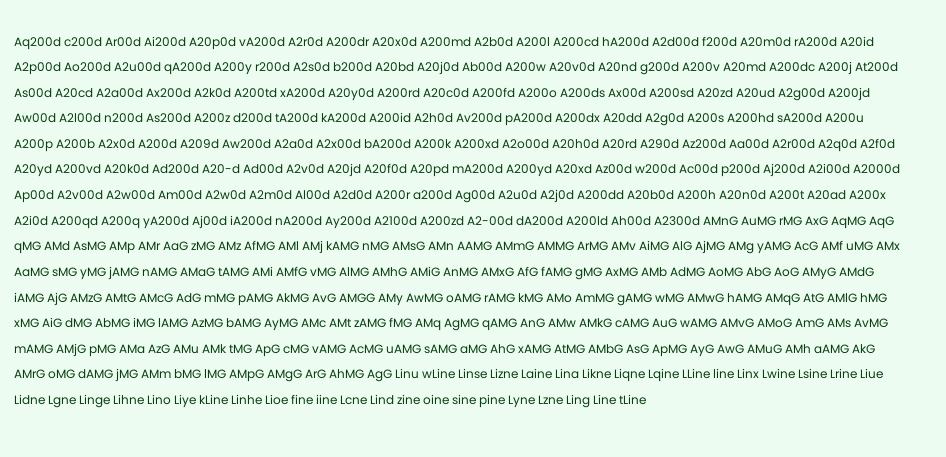Aq200d c200d Ar00d Ai200d A20p0d vA200d A2r0d A200dr A20x0d A200md A2b0d A200l A200cd hA200d A2d00d f200d A20m0d rA200d A20id A2p00d Ao200d A2u00d qA200d A200y r200d A2s0d b200d A20bd A20j0d Ab00d A200w A20v0d A20nd g200d A200v A20md A200dc A200j At200d As00d A20cd A2a00d Ax200d A2k0d A200td xA200d A20y0d A200rd A20c0d A200fd A200o A200ds Ax00d A200sd A20zd A20ud A2g00d A200jd Aw00d A2l00d n200d As200d A200z d200d tA200d kA200d A200id A2h0d Av200d pA200d A200dx A20dd A2g0d A200s A200hd sA200d A200u A200p A200b A2x0d A200d A209d Aw200d A2a0d A2x00d bA200d A200k A200xd A2o00d A20h0d A20rd A290d Az200d Aa00d A2r00d A2q0d A2f0d A20yd A200vd A20k0d Ad200d A20-d Ad00d A2v0d A20jd A20f0d A20pd mA200d A200yd A20xd Az00d w200d Ac00d p200d Aj200d A2i00d A2000d Ap00d A2v00d A2w00d Am00d A2w0d A2m0d Al00d A2d0d A200r a200d Ag00d A2u0d A2j0d A200dd A20b0d A200h A20n0d A200t A20ad A200x A2i0d A200qd A200q yA200d Aj00d iA200d nA200d Ay200d A2100d A200zd A2-00d dA200d A200ld Ah00d A2300d AMnG AuMG rMG AxG AqMG AqG qMG AMd AsMG AMp AMr AaG zMG AMz AfMG AMl AMj kAMG nMG AMsG AMn AAMG AMmG AMMG ArMG AMv AiMG AlG AjMG AMg yAMG AcG AMf uMG AMx AaMG sMG yMG jAMG nAMG AMaG tAMG AMi AMfG vMG AlMG AMhG AMiG AnMG AMxG AfG fAMG gMG AxMG AMb AdMG AoMG AbG AoG AMyG AMdG iAMG AjG AMzG AMtG AMcG AdG mMG pAMG AkMG AvG AMGG AMy AwMG oAMG rAMG kMG AMo AmMG gAMG wMG AMwG hAMG AMqG AtG AMlG hMG xMG AiG dMG AbMG iMG lAMG AzMG bAMG AyMG AMc AMt zAMG fMG AMq AgMG qAMG AnG AMw AMkG cAMG AuG wAMG AMvG AMoG AmG AMs AvMG mAMG AMjG pMG AMa AzG AMu AMk tMG ApG cMG vAMG AcMG uAMG sAMG aMG AhG xAMG AtMG AMbG AsG ApMG AyG AwG AMuG AMh aAMG AkG AMrG oMG dAMG jMG AMm bMG lMG AMpG AMgG ArG AhMG AgG Linu wLine Linse Lizne Laine Lina Likne Liqne Lqine LLine line Linx Lwine Lsine Lrine Liue Lidne Lgne Linge Lihne Lino Liye kLine Linhe Lioe fine iine Lcne Lind zine oine sine pine Lyne Lzne Ling Line tLine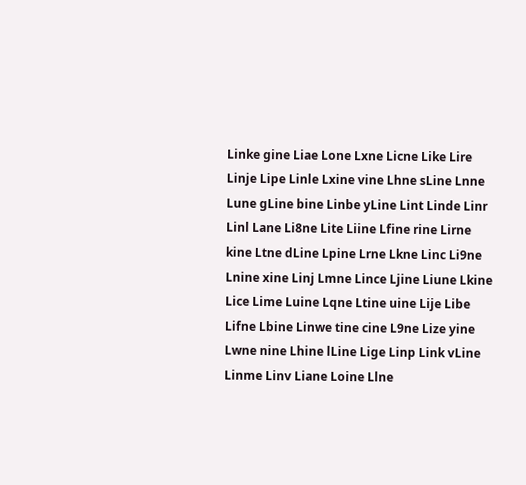Linke gine Liae Lone Lxne Licne Like Lire Linje Lipe Linle Lxine vine Lhne sLine Lnne Lune gLine bine Linbe yLine Lint Linde Linr Linl Lane Li8ne Lite Liine Lfine rine Lirne kine Ltne dLine Lpine Lrne Lkne Linc Li9ne Lnine xine Linj Lmne Lince Ljine Liune Lkine Lice Lime Luine Lqne Ltine uine Lije Libe Lifne Lbine Linwe tine cine L9ne Lize yine Lwne nine Lhine lLine Lige Linp Link vLine Linme Linv Liane Loine Llne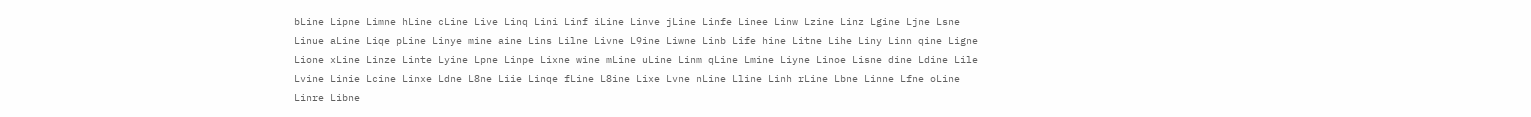bLine Lipne Limne hLine cLine Live Linq Lini Linf iLine Linve jLine Linfe Linee Linw Lzine Linz Lgine Ljne Lsne Linue aLine Liqe pLine Linye mine aine Lins Lilne Livne L9ine Liwne Linb Life hine Litne Lihe Liny Linn qine Ligne Lione xLine Linze Linte Lyine Lpne Linpe Lixne wine mLine uLine Linm qLine Lmine Liyne Linoe Lisne dine Ldine Lile Lvine Linie Lcine Linxe Ldne L8ne Liie Linqe fLine L8ine Lixe Lvne nLine Lline Linh rLine Lbne Linne Lfne oLine Linre Libne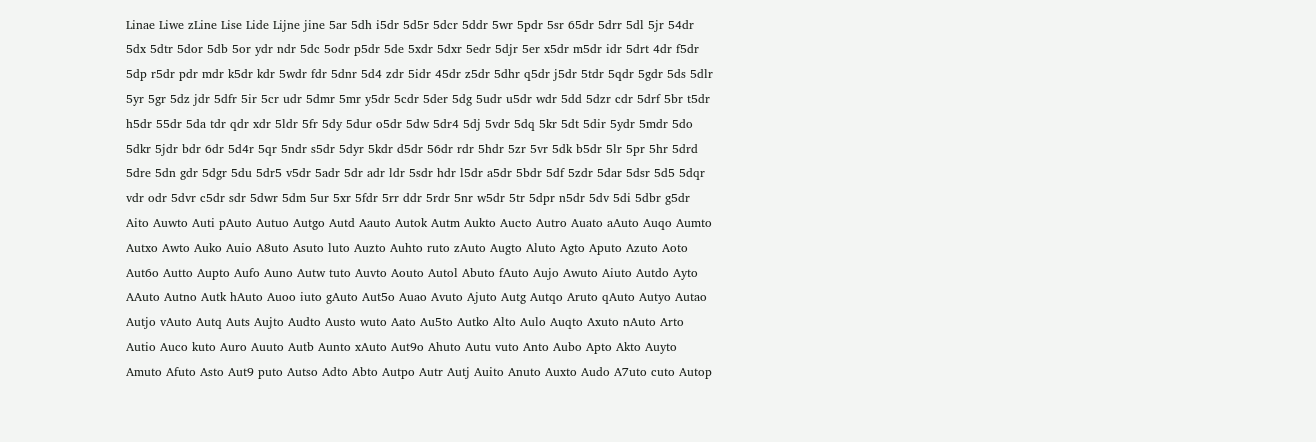Linae Liwe zLine Lise Lide Lijne jine 5ar 5dh i5dr 5d5r 5dcr 5ddr 5wr 5pdr 5sr 65dr 5drr 5dl 5jr 54dr 5dx 5dtr 5dor 5db 5or ydr ndr 5dc 5odr p5dr 5de 5xdr 5dxr 5edr 5djr 5er x5dr m5dr idr 5drt 4dr f5dr 5dp r5dr pdr mdr k5dr kdr 5wdr fdr 5dnr 5d4 zdr 5idr 45dr z5dr 5dhr q5dr j5dr 5tdr 5qdr 5gdr 5ds 5dlr 5yr 5gr 5dz jdr 5dfr 5ir 5cr udr 5dmr 5mr y5dr 5cdr 5der 5dg 5udr u5dr wdr 5dd 5dzr cdr 5drf 5br t5dr h5dr 55dr 5da tdr qdr xdr 5ldr 5fr 5dy 5dur o5dr 5dw 5dr4 5dj 5vdr 5dq 5kr 5dt 5dir 5ydr 5mdr 5do 5dkr 5jdr bdr 6dr 5d4r 5qr 5ndr s5dr 5dyr 5kdr d5dr 56dr rdr 5hdr 5zr 5vr 5dk b5dr 5lr 5pr 5hr 5drd 5dre 5dn gdr 5dgr 5du 5dr5 v5dr 5adr 5dr adr ldr 5sdr hdr l5dr a5dr 5bdr 5df 5zdr 5dar 5dsr 5d5 5dqr vdr odr 5dvr c5dr sdr 5dwr 5dm 5ur 5xr 5fdr 5rr ddr 5rdr 5nr w5dr 5tr 5dpr n5dr 5dv 5di 5dbr g5dr Aito Auwto Auti pAuto Autuo Autgo Autd Aauto Autok Autm Aukto Aucto Autro Auato aAuto Auqo Aumto Autxo Awto Auko Auio A8uto Asuto luto Auzto Auhto ruto zAuto Augto Aluto Agto Aputo Azuto Aoto Aut6o Autto Aupto Aufo Auno Autw tuto Auvto Aouto Autol Abuto fAuto Aujo Awuto Aiuto Autdo Ayto AAuto Autno Autk hAuto Auoo iuto gAuto Aut5o Auao Avuto Ajuto Autg Autqo Aruto qAuto Autyo Autao Autjo vAuto Autq Auts Aujto Audto Austo wuto Aato Au5to Autko Alto Aulo Auqto Axuto nAuto Arto Autio Auco kuto Auro Auuto Autb Aunto xAuto Aut9o Ahuto Autu vuto Anto Aubo Apto Akto Auyto Amuto Afuto Asto Aut9 puto Autso Adto Abto Autpo Autr Autj Auito Anuto Auxto Audo A7uto cuto Autop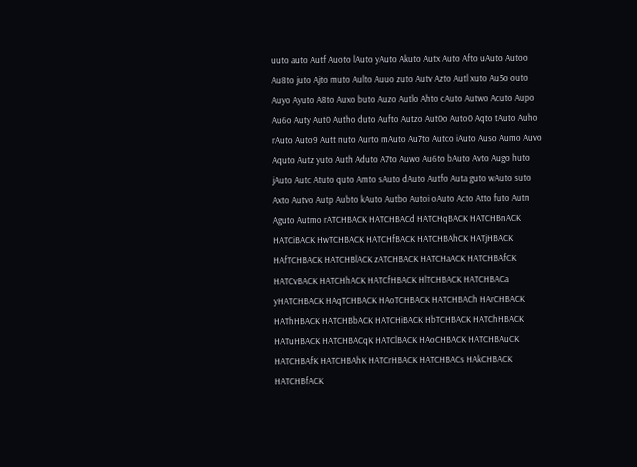uuto auto Autf Auoto lAuto yAuto Akuto Autx Auto Afto uAuto Autoo Au8to juto Ajto muto Aulto Auuo zuto Autv Azto Autl xuto Au5o outo Auyo Ayuto A8to Auxo buto Auzo Autlo Ahto cAuto Autwo Acuto Aupo Au6o Auty Aut0 Autho duto Aufto Autzo Aut0o Auto0 Aqto tAuto Auho rAuto Auto9 Autt nuto Aurto mAuto Au7to Autco iAuto Auso Aumo Auvo Aquto Autz yuto Auth Aduto A7to Auwo Au6to bAuto Avto Augo huto jAuto Autc Atuto quto Amto sAuto dAuto Autfo Auta guto wAuto suto Axto Autvo Autp Aubto kAuto Autbo Autoi oAuto Acto Atto futo Autn Aguto Autmo rATCHBACK HATCHBACd HATCHqBACK HATCHBnACK HATCiBACK HwTCHBACK HATCHfBACK HATCHBAhCK HATjHBACK HAfTCHBACK HATCHBlACK zATCHBACK HATCHaACK HATCHBAfCK HATCvBACK HATCHhACK HATCfHBACK HlTCHBACK HATCHBACa yHATCHBACK HAqTCHBACK HAoTCHBACK HATCHBACh HArCHBACK HAThHBACK HATCHBbACK HATCHiBACK HbTCHBACK HATChHBACK HATuHBACK HATCHBACqK HATClBACK HAoCHBACK HATCHBAuCK HATCHBAfK HATCHBAhK HATCrHBACK HATCHBACs HAkCHBACK HATCHBfACK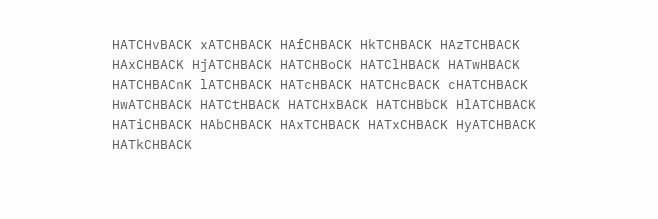HATCHvBACK xATCHBACK HAfCHBACK HkTCHBACK HAzTCHBACK HAxCHBACK HjATCHBACK HATCHBoCK HATClHBACK HATwHBACK HATCHBACnK lATCHBACK HATcHBACK HATCHcBACK cHATCHBACK HwATCHBACK HATCtHBACK HATCHxBACK HATCHBbCK HlATCHBACK HATiCHBACK HAbCHBACK HAxTCHBACK HATxCHBACK HyATCHBACK HATkCHBACK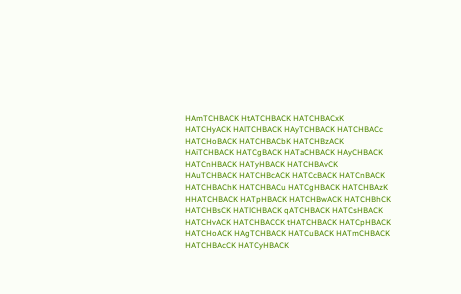HAmTCHBACK HtATCHBACK HATCHBACxK HATCHyACK HAlTCHBACK HAyTCHBACK HATCHBACc HATCHoBACK HATCHBACbK HATCHBzACK HAiTCHBACK HATCgBACK HATaCHBACK HAyCHBACK HATCnHBACK HATyHBACK HATCHBAvCK HAuTCHBACK HATCHBcACK HATCcBACK HATCnBACK HATCHBAChK HATCHBACu HATCgHBACK HATCHBAzK HHATCHBACK HATpHBACK HATCHBwACK HATCHBhCK HATCHBsCK HATlCHBACK qATCHBACK HATCsHBACK HATCHvACK HATCHBACCK tHATCHBACK HATCpHBACK HATCHoACK HAgTCHBACK HATCuBACK HATmCHBACK HATCHBAcCK HATCyHBACK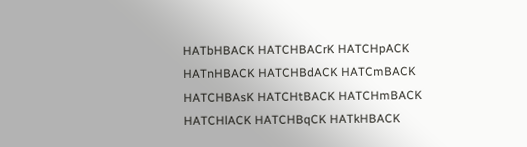HATbHBACK HATCHBACrK HATCHpACK HATnHBACK HATCHBdACK HATCmBACK HATCHBAsK HATCHtBACK HATCHmBACK HATCHlACK HATCHBqCK HATkHBACK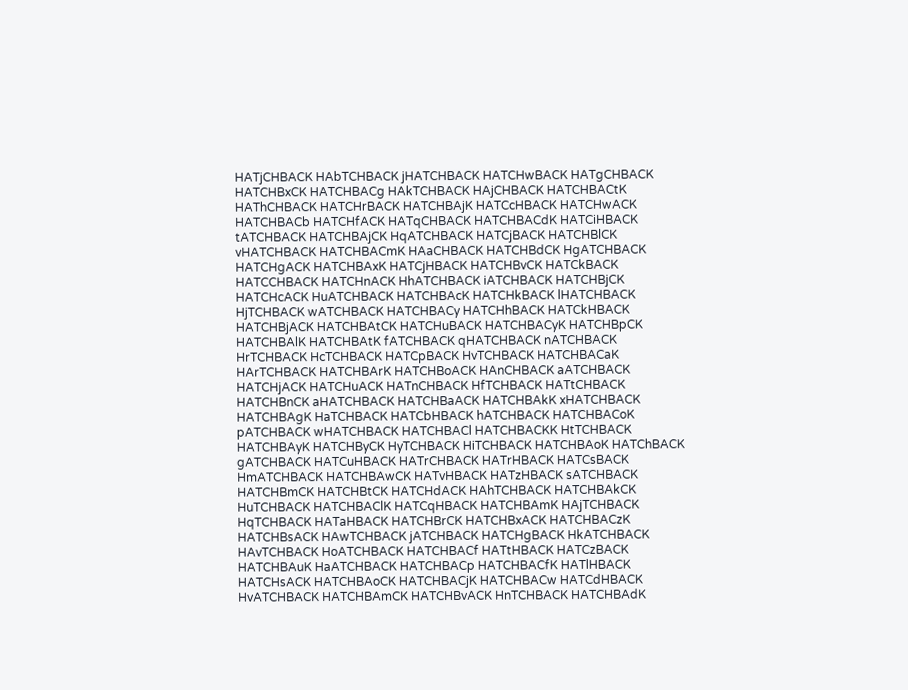HATjCHBACK HAbTCHBACK jHATCHBACK HATCHwBACK HATgCHBACK HATCHBxCK HATCHBACg HAkTCHBACK HAjCHBACK HATCHBACtK HAThCHBACK HATCHrBACK HATCHBAjK HATCcHBACK HATCHwACK HATCHBACb HATCHfACK HATqCHBACK HATCHBACdK HATCiHBACK tATCHBACK HATCHBAjCK HqATCHBACK HATCjBACK HATCHBlCK vHATCHBACK HATCHBACmK HAaCHBACK HATCHBdCK HgATCHBACK HATCHgACK HATCHBAxK HATCjHBACK HATCHBvCK HATCkBACK HATCCHBACK HATCHnACK HhATCHBACK iATCHBACK HATCHBjCK HATCHcACK HuATCHBACK HATCHBAcK HATCHkBACK lHATCHBACK HjTCHBACK wATCHBACK HATCHBACy HATCHhBACK HATCkHBACK HATCHBjACK HATCHBAtCK HATCHuBACK HATCHBACyK HATCHBpCK HATCHBAlK HATCHBAtK fATCHBACK qHATCHBACK nATCHBACK HrTCHBACK HcTCHBACK HATCpBACK HvTCHBACK HATCHBACaK HArTCHBACK HATCHBArK HATCHBoACK HAnCHBACK aATCHBACK HATCHjACK HATCHuACK HATnCHBACK HfTCHBACK HATtCHBACK HATCHBnCK aHATCHBACK HATCHBaACK HATCHBAkK xHATCHBACK HATCHBAgK HaTCHBACK HATCbHBACK hATCHBACK HATCHBACoK pATCHBACK wHATCHBACK HATCHBACl HATCHBACKK HtTCHBACK HATCHBAyK HATCHByCK HyTCHBACK HiTCHBACK HATCHBAoK HATChBACK gATCHBACK HATCuHBACK HATrCHBACK HATrHBACK HATCsBACK HmATCHBACK HATCHBAwCK HATvHBACK HATzHBACK sATCHBACK HATCHBmCK HATCHBtCK HATCHdACK HAhTCHBACK HATCHBAkCK HuTCHBACK HATCHBAClK HATCqHBACK HATCHBAmK HAjTCHBACK HqTCHBACK HATaHBACK HATCHBrCK HATCHBxACK HATCHBACzK HATCHBsACK HAwTCHBACK jATCHBACK HATCHgBACK HkATCHBACK HAvTCHBACK HoATCHBACK HATCHBACf HATtHBACK HATCzBACK HATCHBAuK HaATCHBACK HATCHBACp HATCHBACfK HATlHBACK HATCHsACK HATCHBAoCK HATCHBACjK HATCHBACw HATCdHBACK HvATCHBACK HATCHBAmCK HATCHBvACK HnTCHBACK HATCHBAdK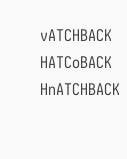vATCHBACK HATCoBACK HnATCHBACK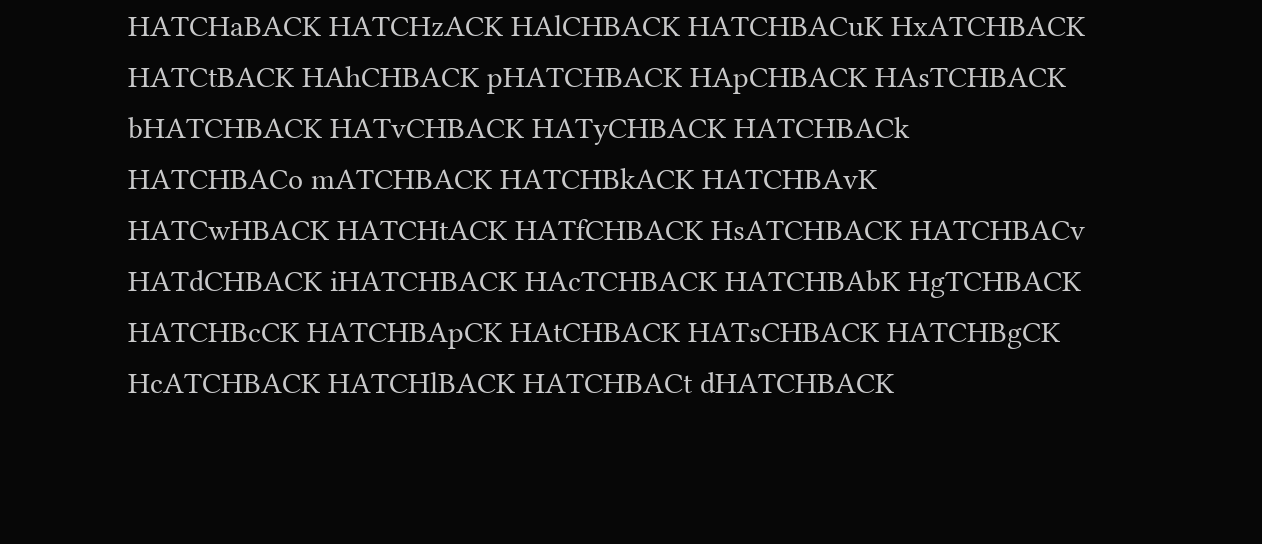HATCHaBACK HATCHzACK HAlCHBACK HATCHBACuK HxATCHBACK HATCtBACK HAhCHBACK pHATCHBACK HApCHBACK HAsTCHBACK bHATCHBACK HATvCHBACK HATyCHBACK HATCHBACk HATCHBACo mATCHBACK HATCHBkACK HATCHBAvK HATCwHBACK HATCHtACK HATfCHBACK HsATCHBACK HATCHBACv HATdCHBACK iHATCHBACK HAcTCHBACK HATCHBAbK HgTCHBACK HATCHBcCK HATCHBApCK HAtCHBACK HATsCHBACK HATCHBgCK HcATCHBACK HATCHlBACK HATCHBACt dHATCHBACK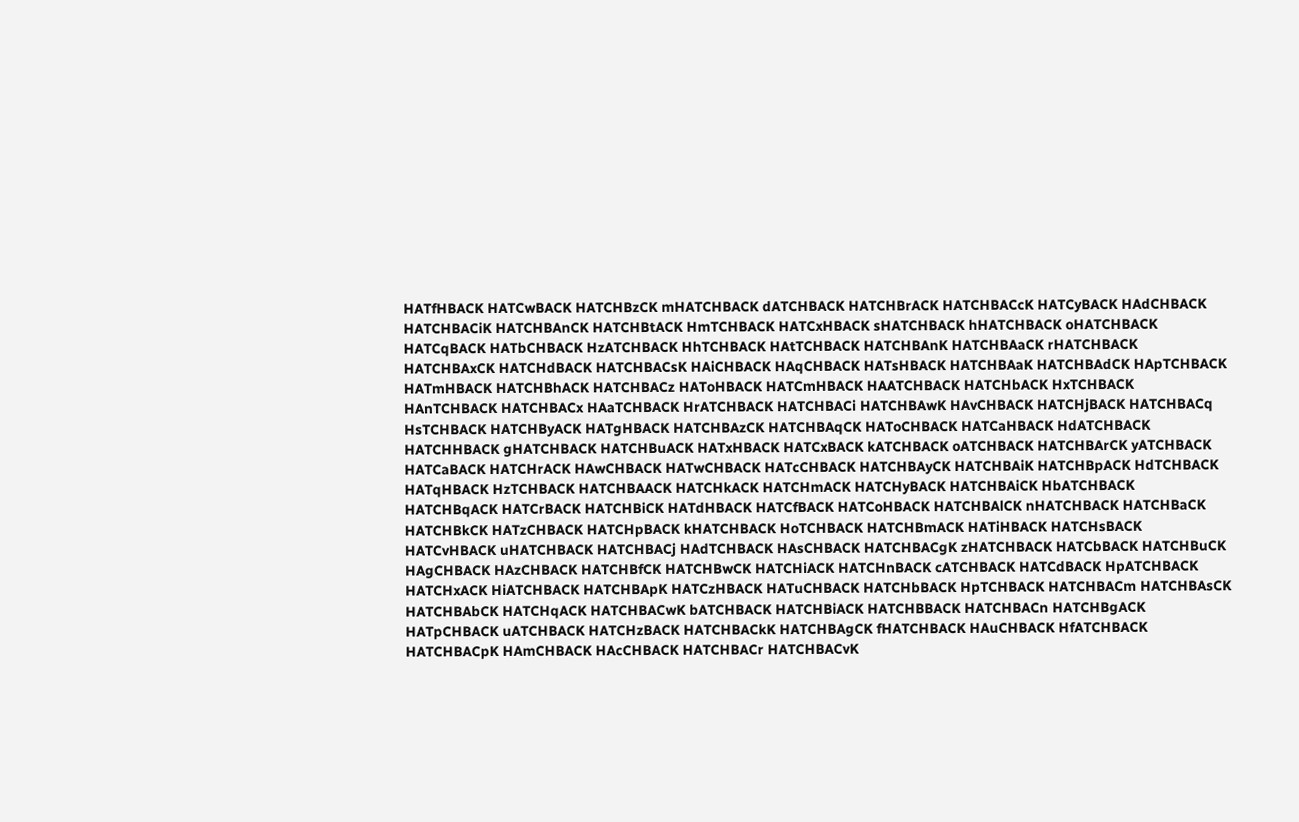HATfHBACK HATCwBACK HATCHBzCK mHATCHBACK dATCHBACK HATCHBrACK HATCHBACcK HATCyBACK HAdCHBACK HATCHBACiK HATCHBAnCK HATCHBtACK HmTCHBACK HATCxHBACK sHATCHBACK hHATCHBACK oHATCHBACK HATCqBACK HATbCHBACK HzATCHBACK HhTCHBACK HAtTCHBACK HATCHBAnK HATCHBAaCK rHATCHBACK HATCHBAxCK HATCHdBACK HATCHBACsK HAiCHBACK HAqCHBACK HATsHBACK HATCHBAaK HATCHBAdCK HApTCHBACK HATmHBACK HATCHBhACK HATCHBACz HAToHBACK HATCmHBACK HAATCHBACK HATCHbACK HxTCHBACK HAnTCHBACK HATCHBACx HAaTCHBACK HrATCHBACK HATCHBACi HATCHBAwK HAvCHBACK HATCHjBACK HATCHBACq HsTCHBACK HATCHByACK HATgHBACK HATCHBAzCK HATCHBAqCK HAToCHBACK HATCaHBACK HdATCHBACK HATCHHBACK gHATCHBACK HATCHBuACK HATxHBACK HATCxBACK kATCHBACK oATCHBACK HATCHBArCK yATCHBACK HATCaBACK HATCHrACK HAwCHBACK HATwCHBACK HATcCHBACK HATCHBAyCK HATCHBAiK HATCHBpACK HdTCHBACK HATqHBACK HzTCHBACK HATCHBAACK HATCHkACK HATCHmACK HATCHyBACK HATCHBAiCK HbATCHBACK HATCHBqACK HATCrBACK HATCHBiCK HATdHBACK HATCfBACK HATCoHBACK HATCHBAlCK nHATCHBACK HATCHBaCK HATCHBkCK HATzCHBACK HATCHpBACK kHATCHBACK HoTCHBACK HATCHBmACK HATiHBACK HATCHsBACK HATCvHBACK uHATCHBACK HATCHBACj HAdTCHBACK HAsCHBACK HATCHBACgK zHATCHBACK HATCbBACK HATCHBuCK HAgCHBACK HAzCHBACK HATCHBfCK HATCHBwCK HATCHiACK HATCHnBACK cATCHBACK HATCdBACK HpATCHBACK HATCHxACK HiATCHBACK HATCHBApK HATCzHBACK HATuCHBACK HATCHbBACK HpTCHBACK HATCHBACm HATCHBAsCK HATCHBAbCK HATCHqACK HATCHBACwK bATCHBACK HATCHBiACK HATCHBBACK HATCHBACn HATCHBgACK HATpCHBACK uATCHBACK HATCHzBACK HATCHBACkK HATCHBAgCK fHATCHBACK HAuCHBACK HfATCHBACK HATCHBACpK HAmCHBACK HAcCHBACK HATCHBACr HATCHBACvK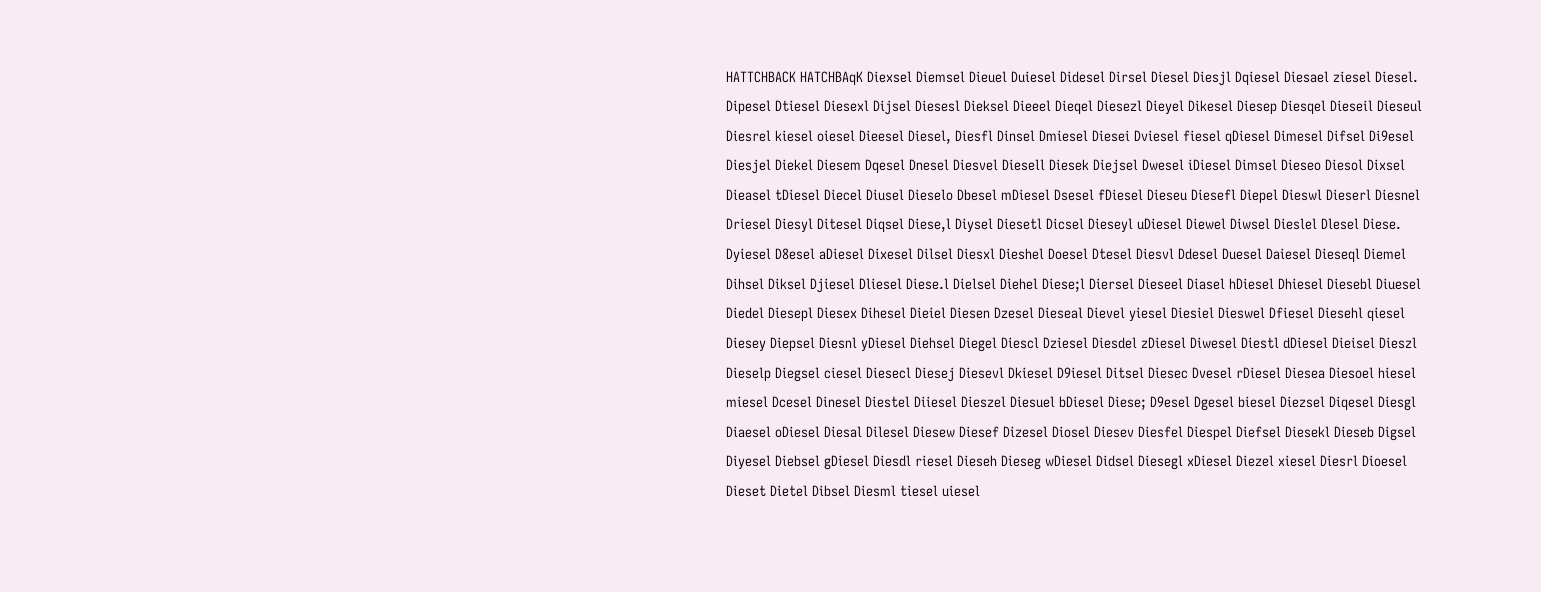HATTCHBACK HATCHBAqK Diexsel Diemsel Dieuel Duiesel Didesel Dirsel Diesel Diesjl Dqiesel Diesael ziesel Diesel. Dipesel Dtiesel Diesexl Dijsel Diesesl Dieksel Dieeel Dieqel Diesezl Dieyel Dikesel Diesep Diesqel Dieseil Dieseul Diesrel kiesel oiesel Dieesel Diesel, Diesfl Dinsel Dmiesel Diesei Dviesel fiesel qDiesel Dimesel Difsel Di9esel Diesjel Diekel Diesem Dqesel Dnesel Diesvel Diesell Diesek Diejsel Dwesel iDiesel Dimsel Dieseo Diesol Dixsel Dieasel tDiesel Diecel Diusel Dieselo Dbesel mDiesel Dsesel fDiesel Dieseu Diesefl Diepel Dieswl Dieserl Diesnel Driesel Diesyl Ditesel Diqsel Diese,l Diysel Diesetl Dicsel Dieseyl uDiesel Diewel Diwsel Dieslel Dlesel Diese. Dyiesel D8esel aDiesel Dixesel Dilsel Diesxl Dieshel Doesel Dtesel Diesvl Ddesel Duesel Daiesel Dieseql Diemel Dihsel Diksel Djiesel Dliesel Diese.l Dielsel Diehel Diese;l Diersel Dieseel Diasel hDiesel Dhiesel Diesebl Diuesel Diedel Diesepl Diesex Dihesel Dieiel Diesen Dzesel Dieseal Dievel yiesel Diesiel Dieswel Dfiesel Diesehl qiesel Diesey Diepsel Diesnl yDiesel Diehsel Diegel Diescl Dziesel Diesdel zDiesel Diwesel Diestl dDiesel Dieisel Dieszl Dieselp Diegsel ciesel Diesecl Diesej Diesevl Dkiesel D9iesel Ditsel Diesec Dvesel rDiesel Diesea Diesoel hiesel miesel Dcesel Dinesel Diestel Diiesel Dieszel Diesuel bDiesel Diese; D9esel Dgesel biesel Diezsel Diqesel Diesgl Diaesel oDiesel Diesal Dilesel Diesew Diesef Dizesel Diosel Diesev Diesfel Diespel Diefsel Diesekl Dieseb Digsel Diyesel Diebsel gDiesel Diesdl riesel Dieseh Dieseg wDiesel Didsel Diesegl xDiesel Diezel xiesel Diesrl Dioesel Dieset Dietel Dibsel Diesml tiesel uiesel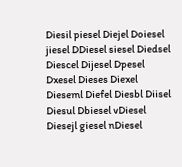Diesil piesel Diejel Doiesel jiesel DDiesel siesel Diedsel Diescel Dijesel Dpesel Dxesel Dieses Diexel Dieseml Diefel Diesbl Diisel Diesul Dbiesel vDiesel Diesejl giesel nDiesel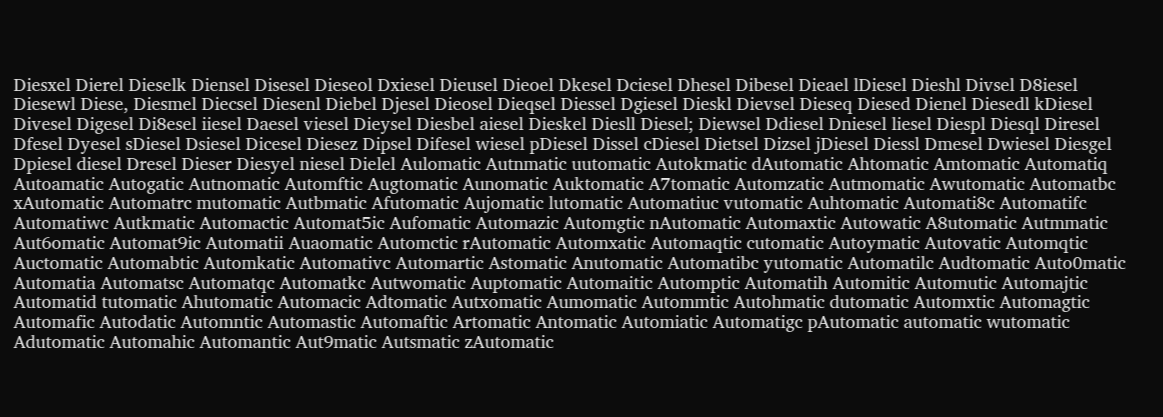Diesxel Dierel Dieselk Diensel Disesel Dieseol Dxiesel Dieusel Dieoel Dkesel Dciesel Dhesel Dibesel Dieael lDiesel Dieshl Divsel D8iesel Diesewl Diese, Diesmel Diecsel Diesenl Diebel Djesel Dieosel Dieqsel Diessel Dgiesel Dieskl Dievsel Dieseq Diesed Dienel Diesedl kDiesel Divesel Digesel Di8esel iiesel Daesel viesel Dieysel Diesbel aiesel Dieskel Diesll Diesel; Diewsel Ddiesel Dniesel liesel Diespl Diesql Diresel Dfesel Dyesel sDiesel Dsiesel Dicesel Diesez Dipsel Difesel wiesel pDiesel Dissel cDiesel Dietsel Dizsel jDiesel Diessl Dmesel Dwiesel Diesgel Dpiesel diesel Dresel Dieser Diesyel niesel Dielel Aulomatic Autnmatic uutomatic Autokmatic dAutomatic Ahtomatic Amtomatic Automatiq Autoamatic Autogatic Autnomatic Automftic Augtomatic Aunomatic Auktomatic A7tomatic Automzatic Autmomatic Awutomatic Automatbc xAutomatic Automatrc mutomatic Autbmatic Afutomatic Aujomatic lutomatic Automatiuc vutomatic Auhtomatic Automati8c Automatifc Automatiwc Autkmatic Automactic Automat5ic Aufomatic Automazic Automgtic nAutomatic Automaxtic Autowatic A8utomatic Autmmatic Aut6omatic Automat9ic Automatii Auaomatic Automctic rAutomatic Automxatic Automaqtic cutomatic Autoymatic Autovatic Automqtic Auctomatic Automabtic Automkatic Automativc Automartic Astomatic Anutomatic Automatibc yutomatic Automatilc Audtomatic Auto0matic Automatia Automatsc Automatqc Automatkc Autwomatic Auptomatic Automaitic Automptic Automatih Automitic Automutic Automajtic Automatid tutomatic Ahutomatic Automacic Adtomatic Autxomatic Aumomatic Autommtic Autohmatic dutomatic Automxtic Automagtic Automafic Autodatic Automntic Automastic Automaftic Artomatic Antomatic Automiatic Automatigc pAutomatic automatic wutomatic Adutomatic Automahic Automantic Aut9matic Autsmatic zAutomatic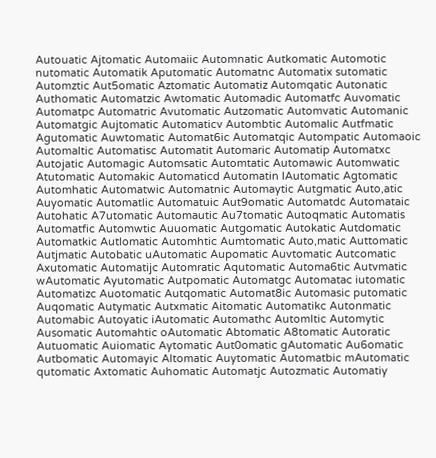Autouatic Ajtomatic Automaiic Automnatic Autkomatic Automotic nutomatic Automatik Aputomatic Automatnc Automatix sutomatic Automztic Aut5omatic Aztomatic Automatiz Automqatic Autonatic Authomatic Automatzic Awtomatic Automadic Automatfc Auvomatic Automatpc Automatric Avutomatic Autzomatic Automvatic Automanic Automatgic Aujtomatic Automaticv Autombtic Automalic Autfmatic Agutomatic Auwtomatic Automat6ic Automatqic Autompatic Automaoic Automaltic Automatisc Automatit Automaric Automatip Automatxc Autojatic Automagic Automsatic Automtatic Automawic Automwatic Atutomatic Automakic Automaticd Automatin lAutomatic Agtomatic Automhatic Automatwic Automatnic Automaytic Autgmatic Auto,atic Auyomatic Automatlic Automatuic Aut9omatic Automatdc Automataic Autohatic A7utomatic Automautic Au7tomatic Autoqmatic Automatis Automatfic Automwtic Auuomatic Autgomatic Autokatic Autdomatic Automatkic Autlomatic Automhtic Aumtomatic Auto,matic Auttomatic Autjmatic Autobatic uAutomatic Aupomatic Auvtomatic Autcomatic Axutomatic Automatijc Automratic Aqutomatic Automa6tic Autvmatic wAutomatic Ayutomatic Autpomatic Automatgc Automatac iutomatic Automatizc Auotomatic Autqomatic Automat8ic Automasic putomatic Auqomatic Autymatic Autxmatic Aitomatic Automatikc Autonmatic Automabic Autoyatic iAutomatic Automathc Automltic Automytic Ausomatic Automahtic oAutomatic Abtomatic A8tomatic Autoratic Autuomatic Auiomatic Aytomatic Aut0omatic gAutomatic Au6omatic Autbomatic Automayic Altomatic Auytomatic Automatbic mAutomatic qutomatic Axtomatic Auhomatic Automatjc Autozmatic Automatiy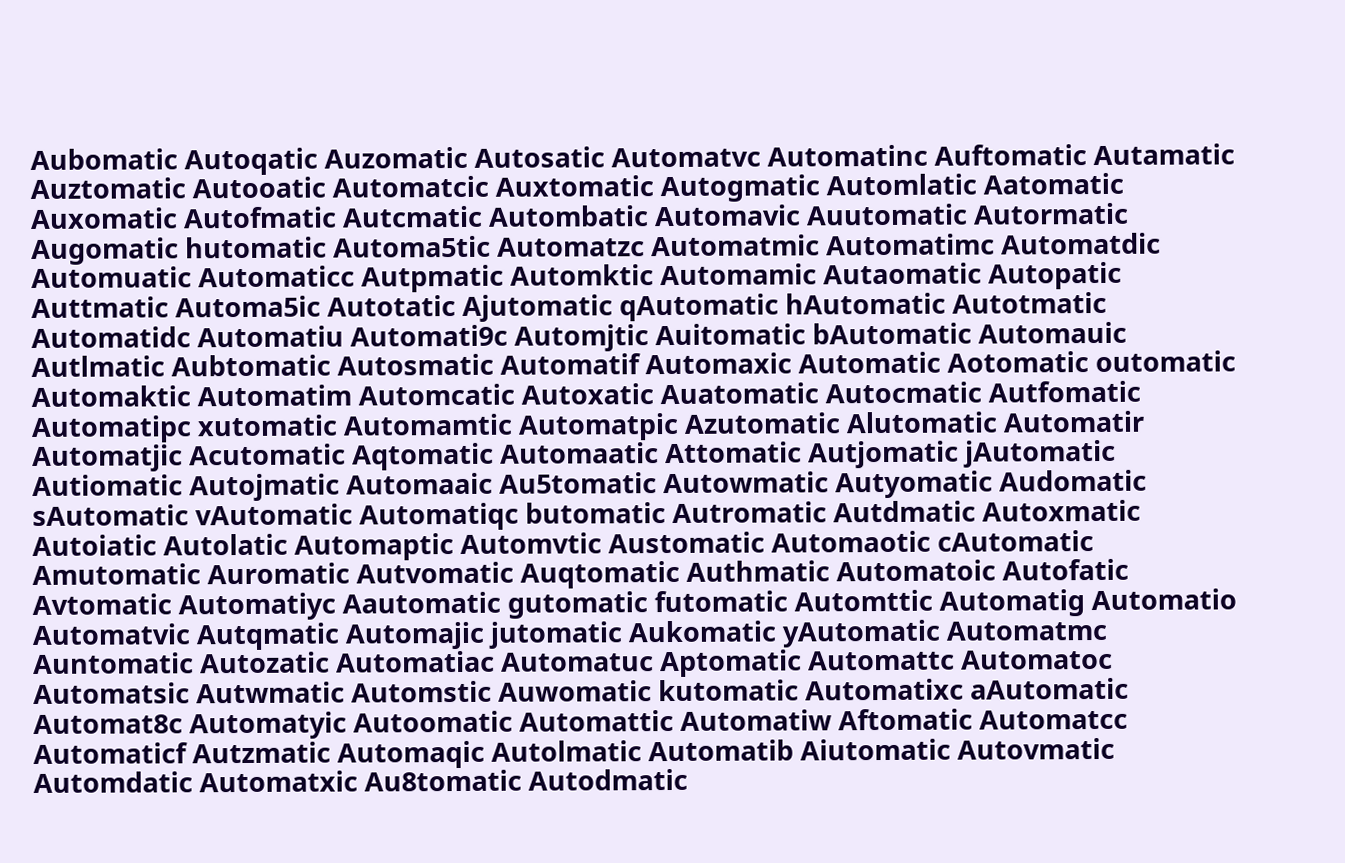Aubomatic Autoqatic Auzomatic Autosatic Automatvc Automatinc Auftomatic Autamatic Auztomatic Autooatic Automatcic Auxtomatic Autogmatic Automlatic Aatomatic Auxomatic Autofmatic Autcmatic Autombatic Automavic Auutomatic Autormatic Augomatic hutomatic Automa5tic Automatzc Automatmic Automatimc Automatdic Automuatic Automaticc Autpmatic Automktic Automamic Autaomatic Autopatic Auttmatic Automa5ic Autotatic Ajutomatic qAutomatic hAutomatic Autotmatic Automatidc Automatiu Automati9c Automjtic Auitomatic bAutomatic Automauic Autlmatic Aubtomatic Autosmatic Automatif Automaxic Automatic Aotomatic outomatic Automaktic Automatim Automcatic Autoxatic Auatomatic Autocmatic Autfomatic Automatipc xutomatic Automamtic Automatpic Azutomatic Alutomatic Automatir Automatjic Acutomatic Aqtomatic Automaatic Attomatic Autjomatic jAutomatic Autiomatic Autojmatic Automaaic Au5tomatic Autowmatic Autyomatic Audomatic sAutomatic vAutomatic Automatiqc butomatic Autromatic Autdmatic Autoxmatic Autoiatic Autolatic Automaptic Automvtic Austomatic Automaotic cAutomatic Amutomatic Auromatic Autvomatic Auqtomatic Authmatic Automatoic Autofatic Avtomatic Automatiyc Aautomatic gutomatic futomatic Automttic Automatig Automatio Automatvic Autqmatic Automajic jutomatic Aukomatic yAutomatic Automatmc Auntomatic Autozatic Automatiac Automatuc Aptomatic Automattc Automatoc Automatsic Autwmatic Automstic Auwomatic kutomatic Automatixc aAutomatic Automat8c Automatyic Autoomatic Automattic Automatiw Aftomatic Automatcc Automaticf Autzmatic Automaqic Autolmatic Automatib Aiutomatic Autovmatic Automdatic Automatxic Au8tomatic Autodmatic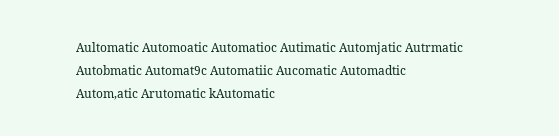Aultomatic Automoatic Automatioc Autimatic Automjatic Autrmatic Autobmatic Automat9c Automatiic Aucomatic Automadtic Autom,atic Arutomatic kAutomatic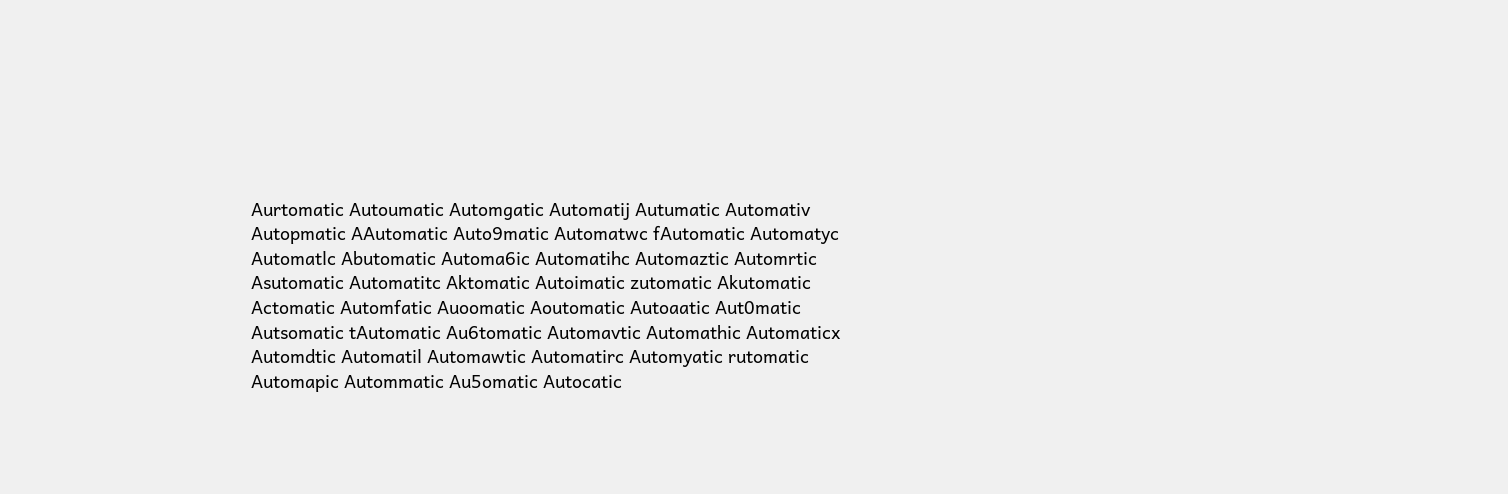Aurtomatic Autoumatic Automgatic Automatij Autumatic Automativ Autopmatic AAutomatic Auto9matic Automatwc fAutomatic Automatyc Automatlc Abutomatic Automa6ic Automatihc Automaztic Automrtic Asutomatic Automatitc Aktomatic Autoimatic zutomatic Akutomatic Actomatic Automfatic Auoomatic Aoutomatic Autoaatic Aut0matic Autsomatic tAutomatic Au6tomatic Automavtic Automathic Automaticx Automdtic Automatil Automawtic Automatirc Automyatic rutomatic Automapic Autommatic Au5omatic Autocatic